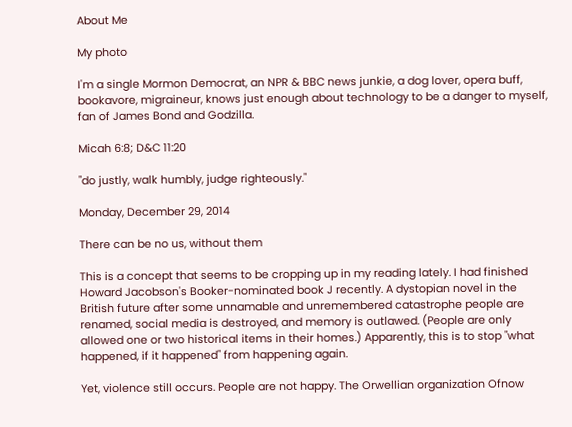About Me

My photo

I'm a single Mormon Democrat, an NPR & BBC news junkie, a dog lover, opera buff, bookavore, migraineur, knows just enough about technology to be a danger to myself, fan of James Bond and Godzilla.

Micah 6:8; D&C 11:20

"do justly, walk humbly, judge righteously."

Monday, December 29, 2014

There can be no us, without them

This is a concept that seems to be cropping up in my reading lately. I had finished Howard Jacobson's Booker-nominated book J recently. A dystopian novel in the British future after some unnamable and unremembered catastrophe people are renamed, social media is destroyed, and memory is outlawed. (People are only allowed one or two historical items in their homes.) Apparently, this is to stop "what happened, if it happened" from happening again.

Yet, violence still occurs. People are not happy. The Orwellian organization Ofnow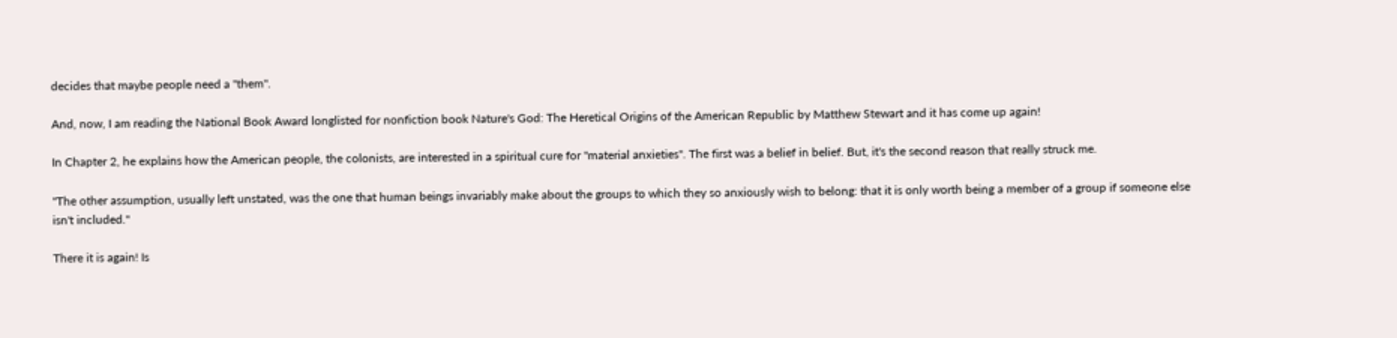decides that maybe people need a "them".

And, now, I am reading the National Book Award longlisted for nonfiction book Nature's God: The Heretical Origins of the American Republic by Matthew Stewart and it has come up again!

In Chapter 2, he explains how the American people, the colonists, are interested in a spiritual cure for "material anxieties". The first was a belief in belief. But, it's the second reason that really struck me.

"The other assumption, usually left unstated, was the one that human beings invariably make about the groups to which they so anxiously wish to belong: that it is only worth being a member of a group if someone else isn't included."

There it is again! Is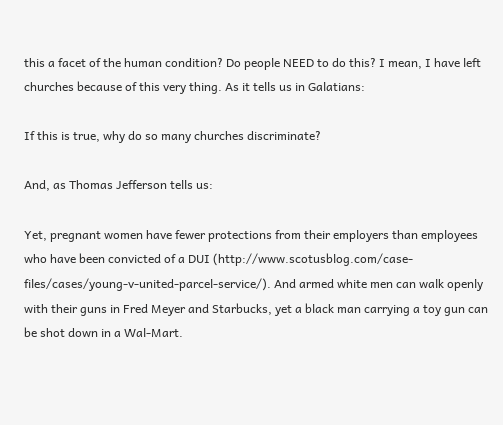this a facet of the human condition? Do people NEED to do this? I mean, I have left churches because of this very thing. As it tells us in Galatians:

If this is true, why do so many churches discriminate?

And, as Thomas Jefferson tells us:

Yet, pregnant women have fewer protections from their employers than employees who have been convicted of a DUI (http://www.scotusblog.com/case-files/cases/young-v-united-parcel-service/). And armed white men can walk openly with their guns in Fred Meyer and Starbucks, yet a black man carrying a toy gun can be shot down in a Wal-Mart.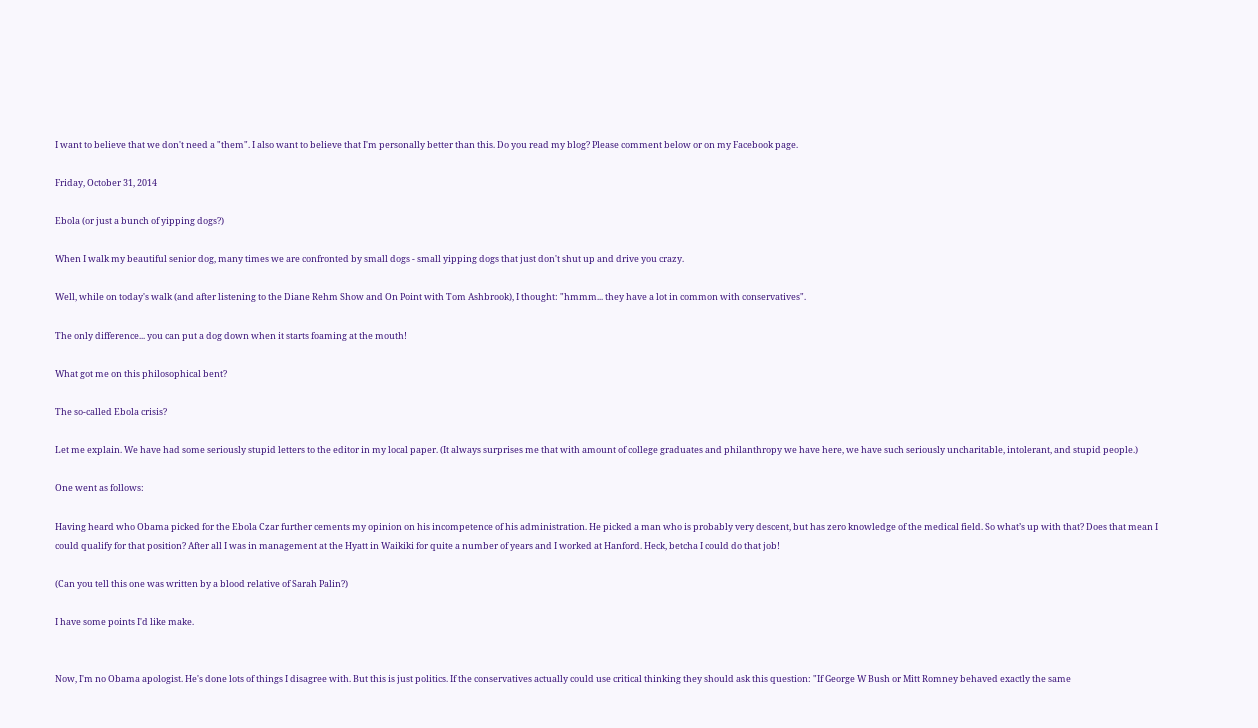I want to believe that we don't need a "them". I also want to believe that I'm personally better than this. Do you read my blog? Please comment below or on my Facebook page.

Friday, October 31, 2014

Ebola (or just a bunch of yipping dogs?)

When I walk my beautiful senior dog, many times we are confronted by small dogs - small yipping dogs that just don't shut up and drive you crazy.

Well, while on today's walk (and after listening to the Diane Rehm Show and On Point with Tom Ashbrook), I thought: "hmmm... they have a lot in common with conservatives".

The only difference... you can put a dog down when it starts foaming at the mouth!

What got me on this philosophical bent?

The so-called Ebola crisis?

Let me explain. We have had some seriously stupid letters to the editor in my local paper. (It always surprises me that with amount of college graduates and philanthropy we have here, we have such seriously uncharitable, intolerant, and stupid people.)

One went as follows:

Having heard who Obama picked for the Ebola Czar further cements my opinion on his incompetence of his administration. He picked a man who is probably very descent, but has zero knowledge of the medical field. So what’s up with that? Does that mean I could qualify for that position? After all I was in management at the Hyatt in Waikiki for quite a number of years and I worked at Hanford. Heck, betcha I could do that job!

(Can you tell this one was written by a blood relative of Sarah Palin?)

I have some points I'd like make.


Now, I'm no Obama apologist. He's done lots of things I disagree with. But this is just politics. If the conservatives actually could use critical thinking they should ask this question: "If George W Bush or Mitt Romney behaved exactly the same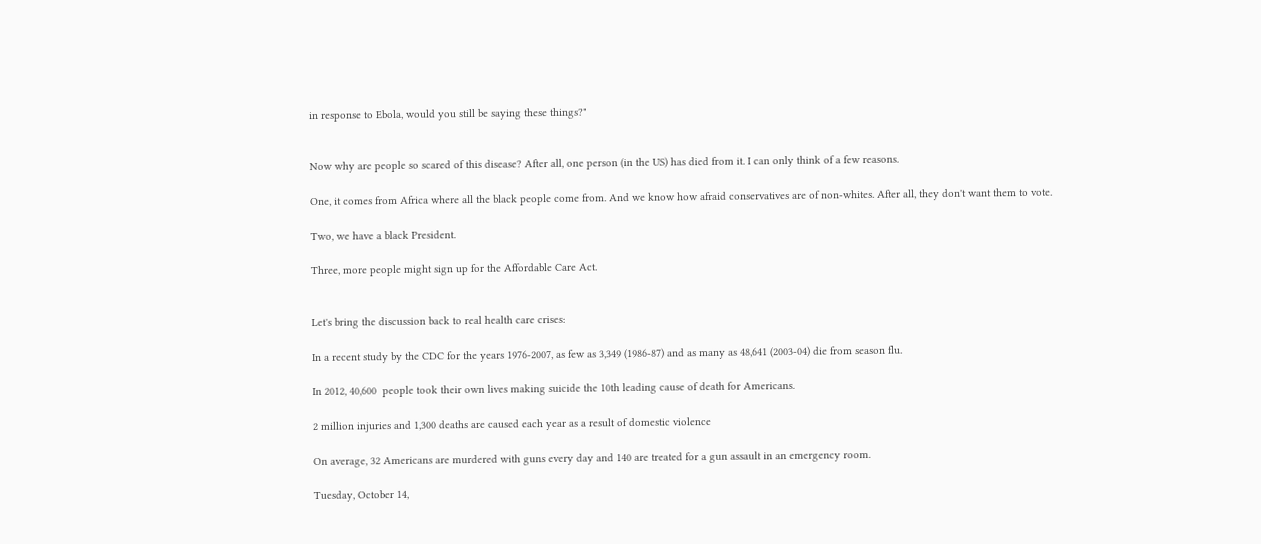in response to Ebola, would you still be saying these things?"


Now why are people so scared of this disease? After all, one person (in the US) has died from it. I can only think of a few reasons.

One, it comes from Africa where all the black people come from. And we know how afraid conservatives are of non-whites. After all, they don't want them to vote.

Two, we have a black President.

Three, more people might sign up for the Affordable Care Act.


Let's bring the discussion back to real health care crises:

In a recent study by the CDC for the years 1976-2007, as few as 3,349 (1986-87) and as many as 48,641 (2003-04) die from season flu.

In 2012, 40,600  people took their own lives making suicide the 10th leading cause of death for Americans.

2 million injuries and 1,300 deaths are caused each year as a result of domestic violence

On average, 32 Americans are murdered with guns every day and 140 are treated for a gun assault in an emergency room.

Tuesday, October 14,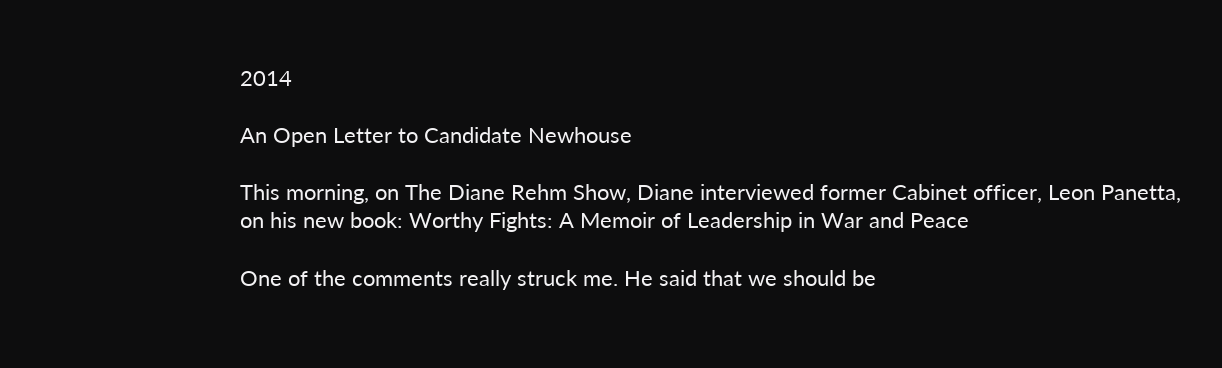2014

An Open Letter to Candidate Newhouse

This morning, on The Diane Rehm Show, Diane interviewed former Cabinet officer, Leon Panetta, on his new book: Worthy Fights: A Memoir of Leadership in War and Peace

One of the comments really struck me. He said that we should be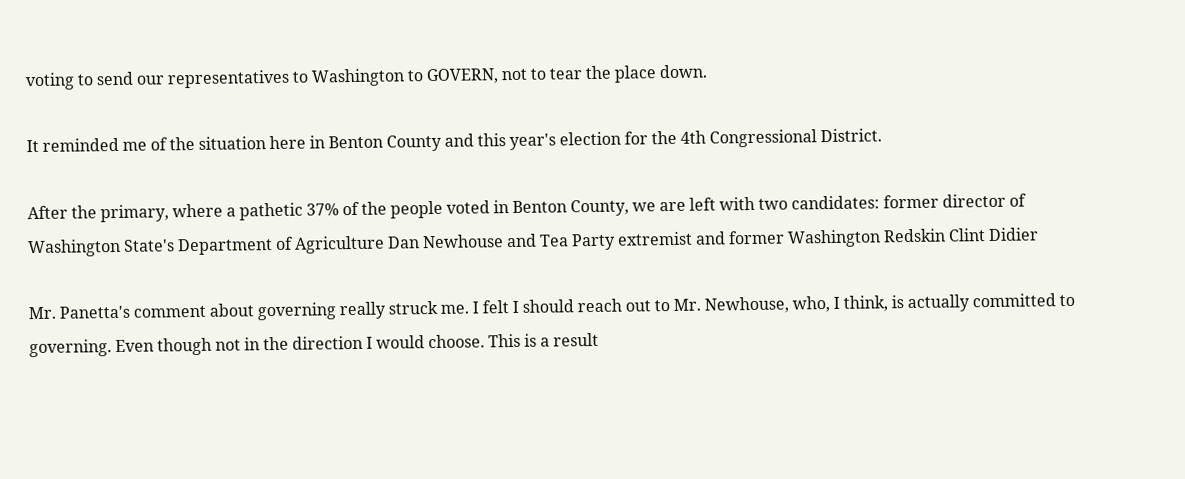voting to send our representatives to Washington to GOVERN, not to tear the place down.

It reminded me of the situation here in Benton County and this year's election for the 4th Congressional District.

After the primary, where a pathetic 37% of the people voted in Benton County, we are left with two candidates: former director of Washington State's Department of Agriculture Dan Newhouse and Tea Party extremist and former Washington Redskin Clint Didier

Mr. Panetta's comment about governing really struck me. I felt I should reach out to Mr. Newhouse, who, I think, is actually committed to governing. Even though not in the direction I would choose. This is a result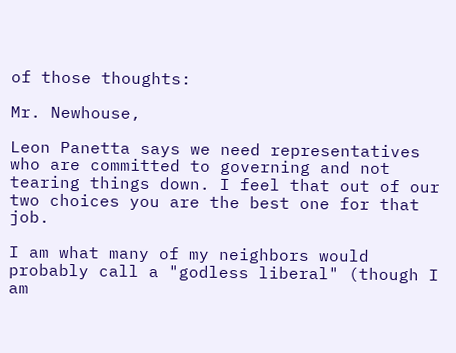of those thoughts:

Mr. Newhouse,

Leon Panetta says we need representatives who are committed to governing and not tearing things down. I feel that out of our two choices you are the best one for that job.

I am what many of my neighbors would probably call a "godless liberal" (though I am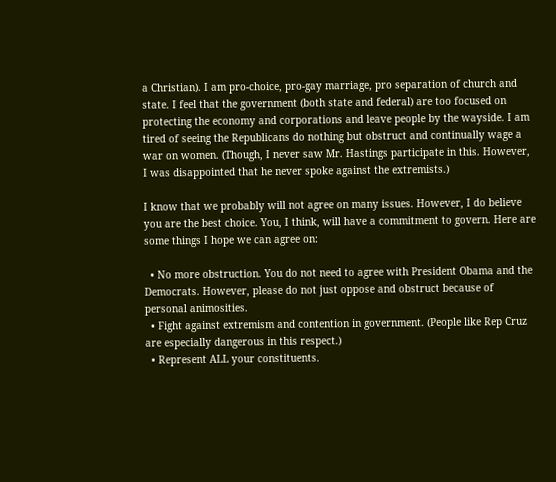a Christian). I am pro-choice, pro-gay marriage, pro separation of church and state. I feel that the government (both state and federal) are too focused on protecting the economy and corporations and leave people by the wayside. I am tired of seeing the Republicans do nothing but obstruct and continually wage a war on women. (Though, I never saw Mr. Hastings participate in this. However, I was disappointed that he never spoke against the extremists.)

I know that we probably will not agree on many issues. However, I do believe you are the best choice. You, I think, will have a commitment to govern. Here are some things I hope we can agree on:

  • No more obstruction. You do not need to agree with President Obama and the Democrats. However, please do not just oppose and obstruct because of personal animosities.
  • Fight against extremism and contention in government. (People like Rep Cruz are especially dangerous in this respect.)
  • Represent ALL your constituents.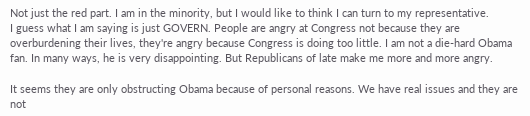Not just the red part. I am in the minority, but I would like to think I can turn to my representative.
I guess what I am saying is just GOVERN. People are angry at Congress not because they are overburdening their lives, they're angry because Congress is doing too little. I am not a die-hard Obama fan. In many ways, he is very disappointing. But Republicans of late make me more and more angry.

It seems they are only obstructing Obama because of personal reasons. We have real issues and they are not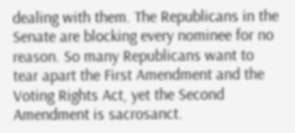dealing with them. The Republicans in the Senate are blocking every nominee for no reason. So many Republicans want to tear apart the First Amendment and the Voting Rights Act, yet the Second Amendment is sacrosanct.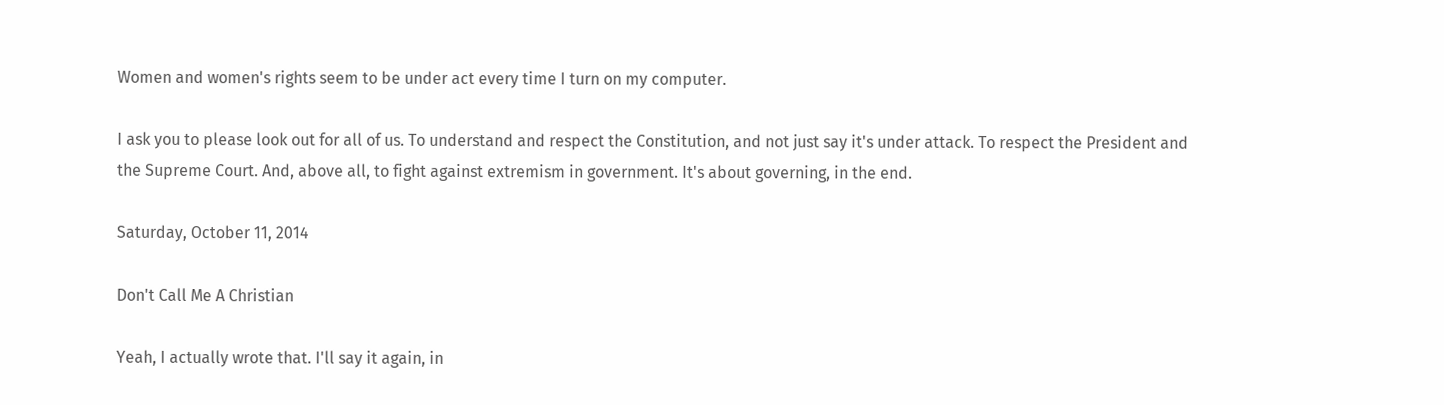Women and women's rights seem to be under act every time I turn on my computer.

I ask you to please look out for all of us. To understand and respect the Constitution, and not just say it's under attack. To respect the President and the Supreme Court. And, above all, to fight against extremism in government. It's about governing, in the end.

Saturday, October 11, 2014

Don't Call Me A Christian

Yeah, I actually wrote that. I'll say it again, in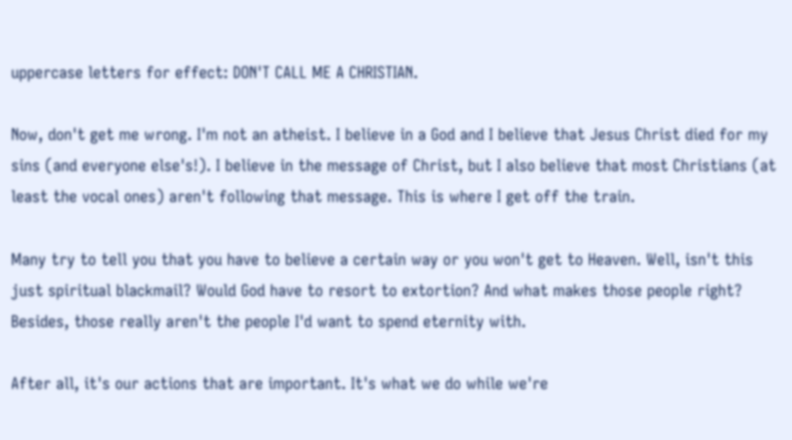uppercase letters for effect: DON'T CALL ME A CHRISTIAN.

Now, don't get me wrong. I'm not an atheist. I believe in a God and I believe that Jesus Christ died for my sins (and everyone else's!). I believe in the message of Christ, but I also believe that most Christians (at least the vocal ones) aren't following that message. This is where I get off the train.

Many try to tell you that you have to believe a certain way or you won't get to Heaven. Well, isn't this just spiritual blackmail? Would God have to resort to extortion? And what makes those people right? Besides, those really aren't the people I'd want to spend eternity with.

After all, it's our actions that are important. It's what we do while we're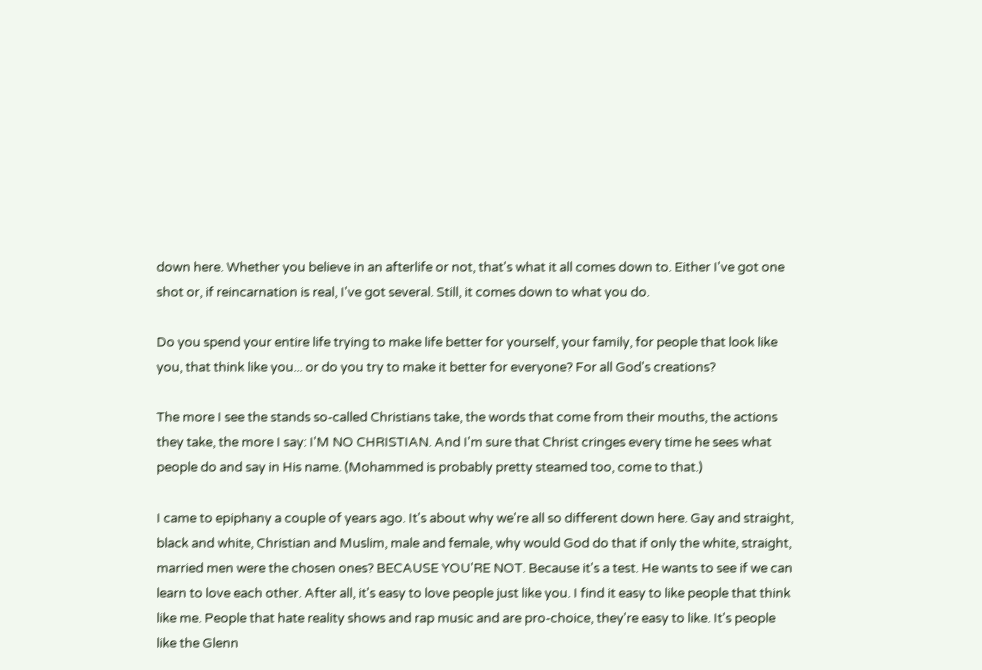down here. Whether you believe in an afterlife or not, that's what it all comes down to. Either I've got one shot or, if reincarnation is real, I've got several. Still, it comes down to what you do.

Do you spend your entire life trying to make life better for yourself, your family, for people that look like you, that think like you... or do you try to make it better for everyone? For all God's creations?

The more I see the stands so-called Christians take, the words that come from their mouths, the actions they take, the more I say: I'M NO CHRISTIAN. And I'm sure that Christ cringes every time he sees what people do and say in His name. (Mohammed is probably pretty steamed too, come to that.)

I came to epiphany a couple of years ago. It's about why we're all so different down here. Gay and straight, black and white, Christian and Muslim, male and female, why would God do that if only the white, straight, married men were the chosen ones? BECAUSE YOU'RE NOT. Because it's a test. He wants to see if we can learn to love each other. After all, it's easy to love people just like you. I find it easy to like people that think like me. People that hate reality shows and rap music and are pro-choice, they're easy to like. It's people like the Glenn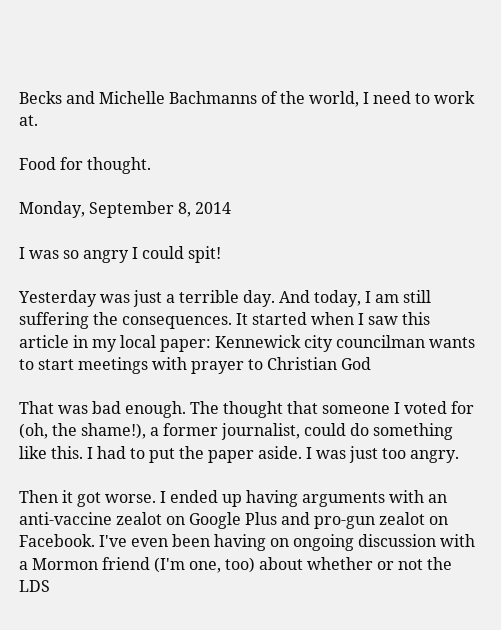Becks and Michelle Bachmanns of the world, I need to work at.

Food for thought.

Monday, September 8, 2014

I was so angry I could spit!

Yesterday was just a terrible day. And today, I am still suffering the consequences. It started when I saw this article in my local paper: Kennewick city councilman wants to start meetings with prayer to Christian God

That was bad enough. The thought that someone I voted for (oh, the shame!), a former journalist, could do something like this. I had to put the paper aside. I was just too angry.

Then it got worse. I ended up having arguments with an anti-vaccine zealot on Google Plus and pro-gun zealot on Facebook. I've even been having on ongoing discussion with a Mormon friend (I'm one, too) about whether or not the LDS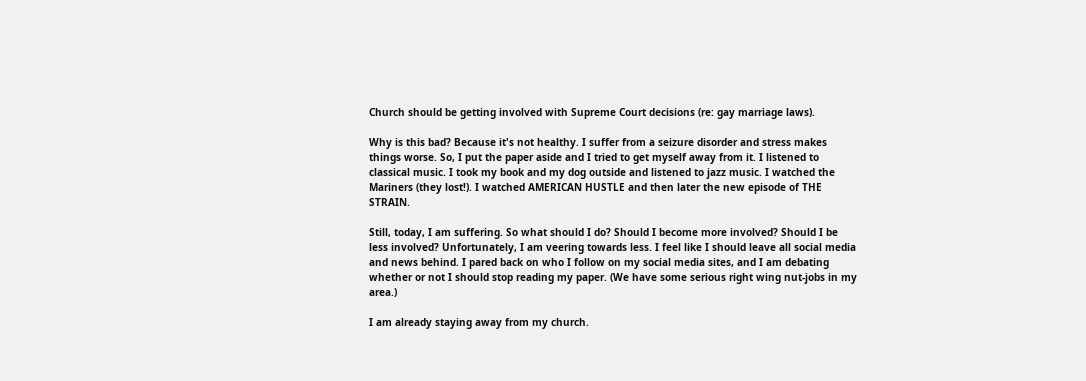Church should be getting involved with Supreme Court decisions (re: gay marriage laws).

Why is this bad? Because it's not healthy. I suffer from a seizure disorder and stress makes things worse. So, I put the paper aside and I tried to get myself away from it. I listened to classical music. I took my book and my dog outside and listened to jazz music. I watched the Mariners (they lost!). I watched AMERICAN HUSTLE and then later the new episode of THE STRAIN.

Still, today, I am suffering. So what should I do? Should I become more involved? Should I be less involved? Unfortunately, I am veering towards less. I feel like I should leave all social media and news behind. I pared back on who I follow on my social media sites, and I am debating whether or not I should stop reading my paper. (We have some serious right wing nut-jobs in my area.)

I am already staying away from my church.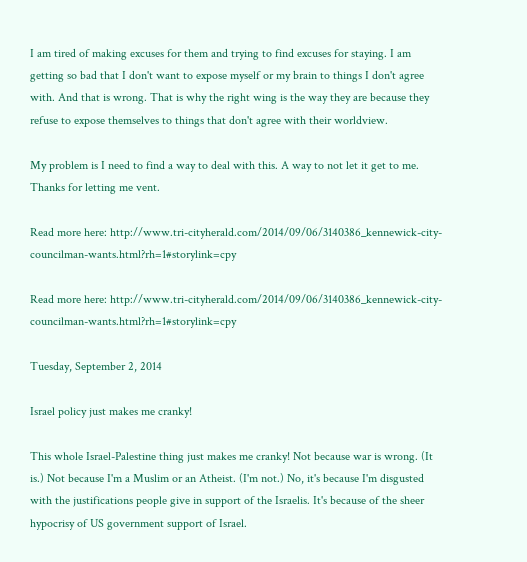I am tired of making excuses for them and trying to find excuses for staying. I am getting so bad that I don't want to expose myself or my brain to things I don't agree with. And that is wrong. That is why the right wing is the way they are because they refuse to expose themselves to things that don't agree with their worldview.

My problem is I need to find a way to deal with this. A way to not let it get to me. Thanks for letting me vent.

Read more here: http://www.tri-cityherald.com/2014/09/06/3140386_kennewick-city-councilman-wants.html?rh=1#storylink=cpy

Read more here: http://www.tri-cityherald.com/2014/09/06/3140386_kennewick-city-councilman-wants.html?rh=1#storylink=cpy

Tuesday, September 2, 2014

Israel policy just makes me cranky!

This whole Israel-Palestine thing just makes me cranky! Not because war is wrong. (It is.) Not because I'm a Muslim or an Atheist. (I'm not.) No, it's because I'm disgusted with the justifications people give in support of the Israelis. It's because of the sheer hypocrisy of US government support of Israel.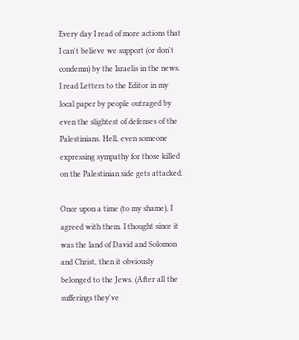Every day I read of more actions that I can't believe we support (or don't condemn) by the Israelis in the news. I read Letters to the Editor in my local paper by people outraged by even the slightest of defenses of the Palestinians. Hell, even someone expressing sympathy for those killed on the Palestinian side gets attacked.

Once upon a time (to my shame), I agreed with them. I thought since it was the land of David and Solomon and Christ, then it obviously belonged to the Jews. (After all the sufferings they've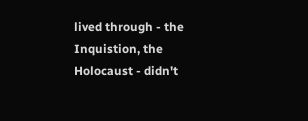lived through - the Inquistion, the Holocaust - didn't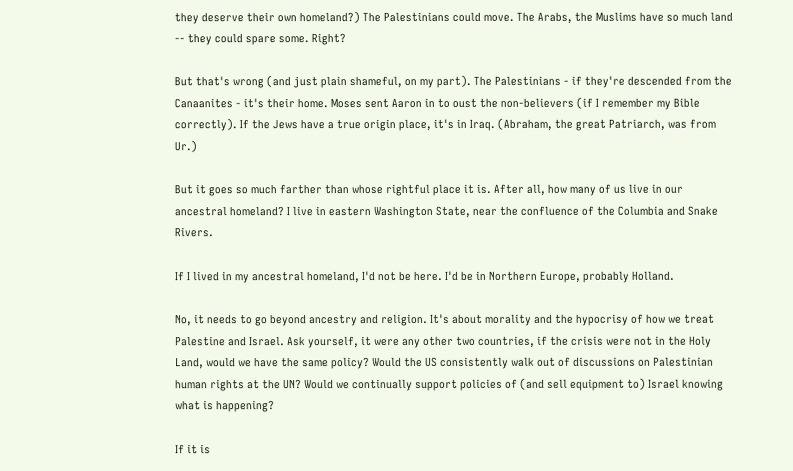they deserve their own homeland?) The Palestinians could move. The Arabs, the Muslims have so much land -- they could spare some. Right?

But that's wrong (and just plain shameful, on my part). The Palestinians - if they're descended from the Canaanites - it's their home. Moses sent Aaron in to oust the non-believers (if I remember my Bible correctly). If the Jews have a true origin place, it's in Iraq. (Abraham, the great Patriarch, was from Ur.)

But it goes so much farther than whose rightful place it is. After all, how many of us live in our ancestral homeland? I live in eastern Washington State, near the confluence of the Columbia and Snake Rivers.

If I lived in my ancestral homeland, I'd not be here. I'd be in Northern Europe, probably Holland.

No, it needs to go beyond ancestry and religion. It's about morality and the hypocrisy of how we treat Palestine and Israel. Ask yourself, it were any other two countries, if the crisis were not in the Holy Land, would we have the same policy? Would the US consistently walk out of discussions on Palestinian human rights at the UN? Would we continually support policies of (and sell equipment to) Israel knowing what is happening?

If it is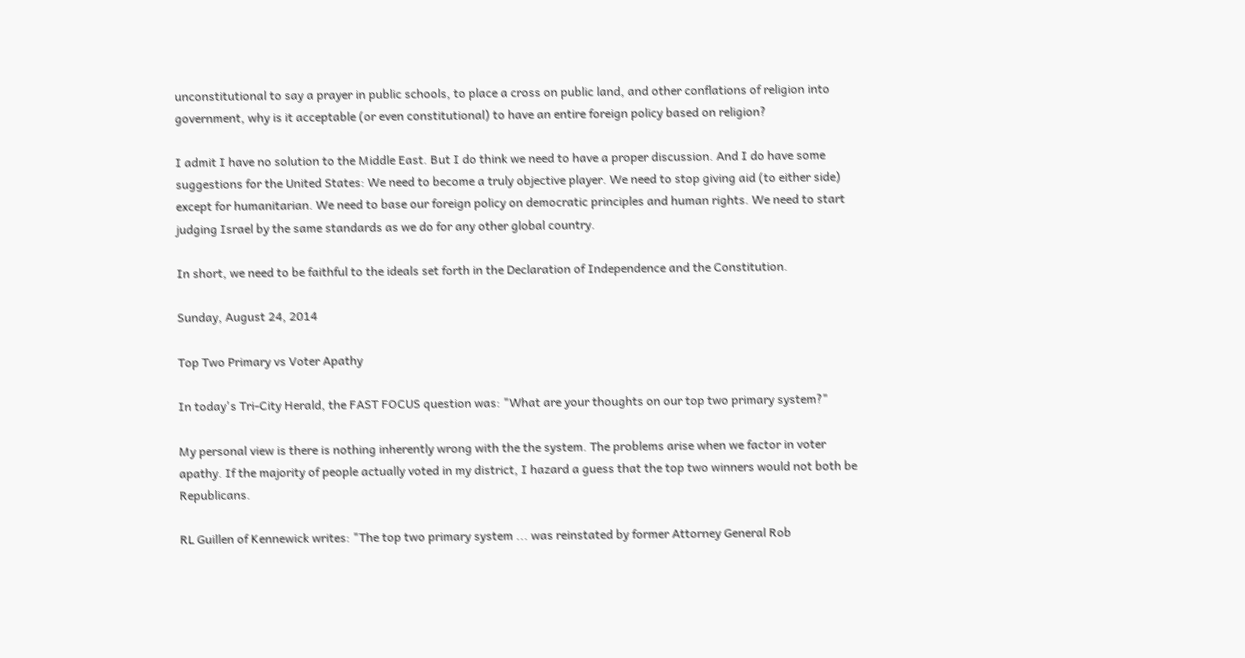unconstitutional to say a prayer in public schools, to place a cross on public land, and other conflations of religion into government, why is it acceptable (or even constitutional) to have an entire foreign policy based on religion?

I admit I have no solution to the Middle East. But I do think we need to have a proper discussion. And I do have some suggestions for the United States: We need to become a truly objective player. We need to stop giving aid (to either side) except for humanitarian. We need to base our foreign policy on democratic principles and human rights. We need to start judging Israel by the same standards as we do for any other global country.

In short, we need to be faithful to the ideals set forth in the Declaration of Independence and the Constitution.

Sunday, August 24, 2014

Top Two Primary vs Voter Apathy

In today's Tri-City Herald, the FAST FOCUS question was: "What are your thoughts on our top two primary system?"

My personal view is there is nothing inherently wrong with the the system. The problems arise when we factor in voter apathy. If the majority of people actually voted in my district, I hazard a guess that the top two winners would not both be Republicans.

RL Guillen of Kennewick writes: "The top two primary system ... was reinstated by former Attorney General Rob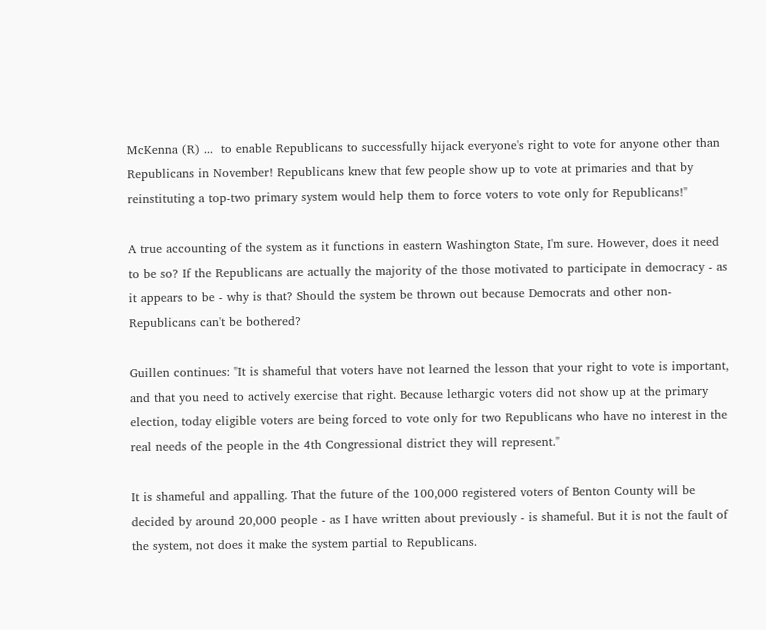McKenna (R) ...  to enable Republicans to successfully hijack everyone's right to vote for anyone other than Republicans in November! Republicans knew that few people show up to vote at primaries and that by reinstituting a top-two primary system would help them to force voters to vote only for Republicans!"

A true accounting of the system as it functions in eastern Washington State, I'm sure. However, does it need to be so? If the Republicans are actually the majority of the those motivated to participate in democracy - as it appears to be - why is that? Should the system be thrown out because Democrats and other non-Republicans can't be bothered?

Guillen continues: "It is shameful that voters have not learned the lesson that your right to vote is important, and that you need to actively exercise that right. Because lethargic voters did not show up at the primary election, today eligible voters are being forced to vote only for two Republicans who have no interest in the real needs of the people in the 4th Congressional district they will represent."

It is shameful and appalling. That the future of the 100,000 registered voters of Benton County will be decided by around 20,000 people - as I have written about previously - is shameful. But it is not the fault of the system, not does it make the system partial to Republicans.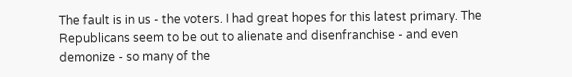The fault is in us - the voters. I had great hopes for this latest primary. The Republicans seem to be out to alienate and disenfranchise - and even demonize - so many of the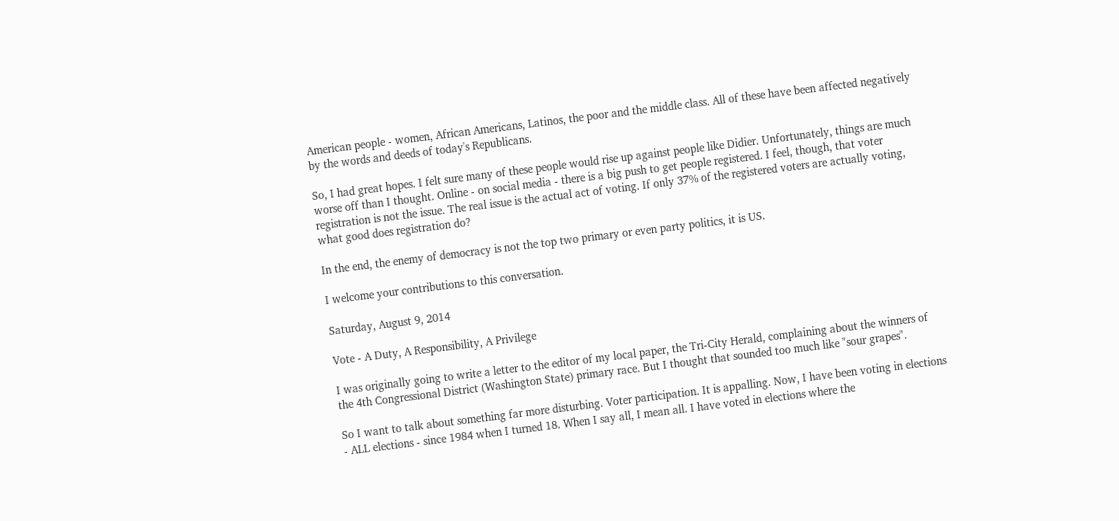American people - women, African Americans, Latinos, the poor and the middle class. All of these have been affected negatively by the words and deeds of today's Republicans.

So, I had great hopes. I felt sure many of these people would rise up against people like Didier. Unfortunately, things are much worse off than I thought. Online - on social media - there is a big push to get people registered. I feel, though, that voter registration is not the issue. The real issue is the actual act of voting. If only 37% of the registered voters are actually voting, what good does registration do?

In the end, the enemy of democracy is not the top two primary or even party politics, it is US.

I welcome your contributions to this conversation.

Saturday, August 9, 2014

Vote - A Duty, A Responsibility, A Privilege

I was originally going to write a letter to the editor of my local paper, the Tri-City Herald, complaining about the winners of the 4th Congressional District (Washington State) primary race. But I thought that sounded too much like "sour grapes".

So I want to talk about something far more disturbing. Voter participation. It is appalling. Now, I have been voting in elections - ALL elections - since 1984 when I turned 18. When I say all, I mean all. I have voted in elections where the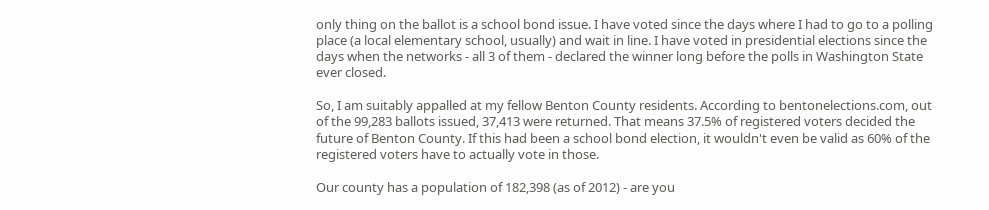only thing on the ballot is a school bond issue. I have voted since the days where I had to go to a polling place (a local elementary school, usually) and wait in line. I have voted in presidential elections since the days when the networks - all 3 of them - declared the winner long before the polls in Washington State ever closed.

So, I am suitably appalled at my fellow Benton County residents. According to bentonelections.com, out of the 99,283 ballots issued, 37,413 were returned. That means 37.5% of registered voters decided the future of Benton County. If this had been a school bond election, it wouldn't even be valid as 60% of the registered voters have to actually vote in those.

Our county has a population of 182,398 (as of 2012) - are you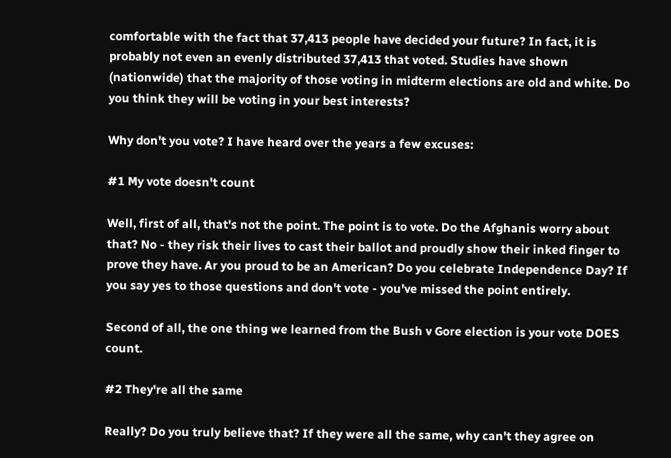comfortable with the fact that 37,413 people have decided your future? In fact, it is probably not even an evenly distributed 37,413 that voted. Studies have shown (nationwide) that the majority of those voting in midterm elections are old and white. Do you think they will be voting in your best interests?

Why don't you vote? I have heard over the years a few excuses:

#1 My vote doesn't count

Well, first of all, that's not the point. The point is to vote. Do the Afghanis worry about that? No - they risk their lives to cast their ballot and proudly show their inked finger to prove they have. Ar you proud to be an American? Do you celebrate Independence Day? If you say yes to those questions and don't vote - you've missed the point entirely.

Second of all, the one thing we learned from the Bush v Gore election is your vote DOES count.

#2 They're all the same

Really? Do you truly believe that? If they were all the same, why can't they agree on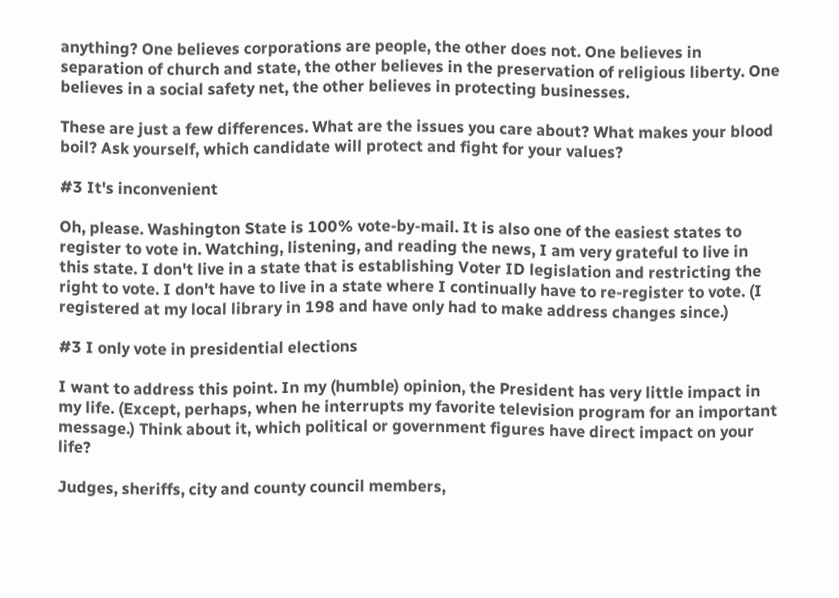anything? One believes corporations are people, the other does not. One believes in separation of church and state, the other believes in the preservation of religious liberty. One believes in a social safety net, the other believes in protecting businesses.

These are just a few differences. What are the issues you care about? What makes your blood boil? Ask yourself, which candidate will protect and fight for your values?

#3 It's inconvenient

Oh, please. Washington State is 100% vote-by-mail. It is also one of the easiest states to register to vote in. Watching, listening, and reading the news, I am very grateful to live in this state. I don't live in a state that is establishing Voter ID legislation and restricting the right to vote. I don't have to live in a state where I continually have to re-register to vote. (I registered at my local library in 198 and have only had to make address changes since.)

#3 I only vote in presidential elections

I want to address this point. In my (humble) opinion, the President has very little impact in my life. (Except, perhaps, when he interrupts my favorite television program for an important message.) Think about it, which political or government figures have direct impact on your life?

Judges, sheriffs, city and county council members,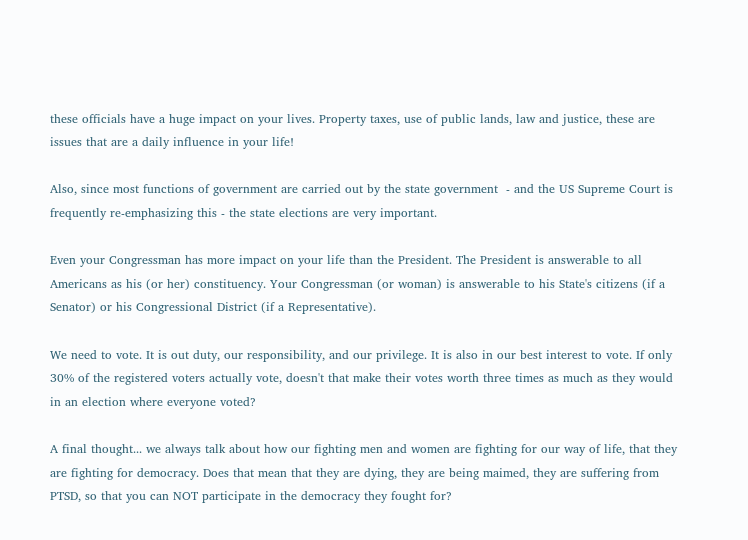these officials have a huge impact on your lives. Property taxes, use of public lands, law and justice, these are issues that are a daily influence in your life!

Also, since most functions of government are carried out by the state government  - and the US Supreme Court is frequently re-emphasizing this - the state elections are very important.

Even your Congressman has more impact on your life than the President. The President is answerable to all Americans as his (or her) constituency. Your Congressman (or woman) is answerable to his State's citizens (if a Senator) or his Congressional District (if a Representative).

We need to vote. It is out duty, our responsibility, and our privilege. It is also in our best interest to vote. If only 30% of the registered voters actually vote, doesn't that make their votes worth three times as much as they would in an election where everyone voted?

A final thought... we always talk about how our fighting men and women are fighting for our way of life, that they are fighting for democracy. Does that mean that they are dying, they are being maimed, they are suffering from PTSD, so that you can NOT participate in the democracy they fought for?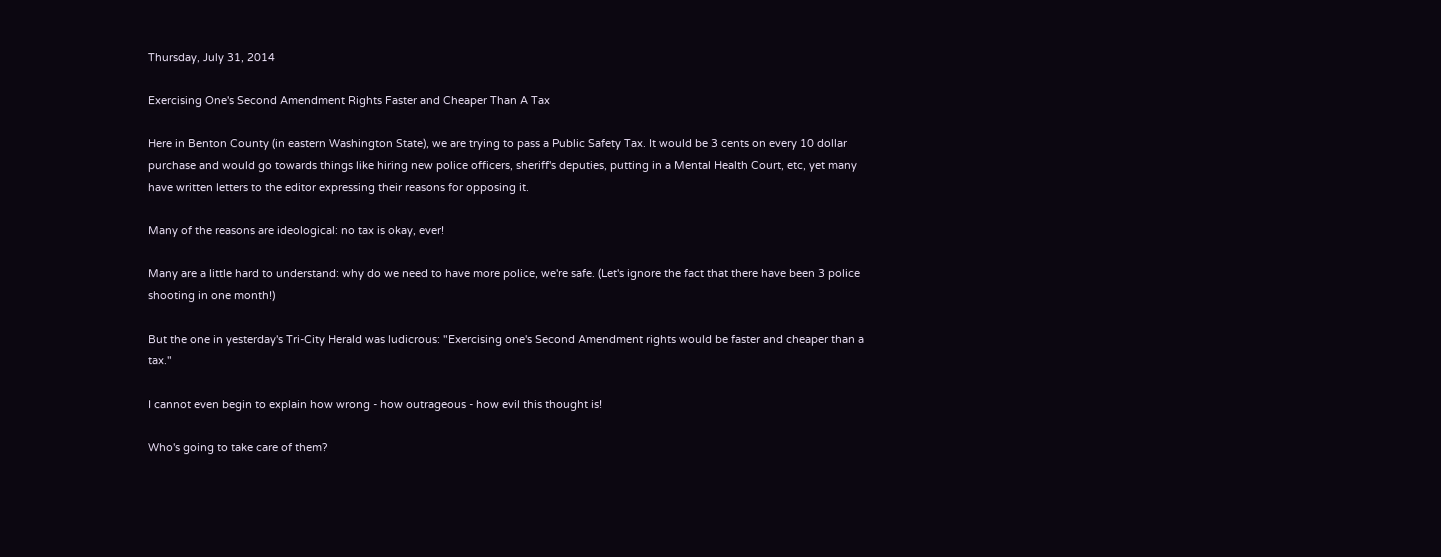Thursday, July 31, 2014

Exercising One's Second Amendment Rights Faster and Cheaper Than A Tax

Here in Benton County (in eastern Washington State), we are trying to pass a Public Safety Tax. It would be 3 cents on every 10 dollar purchase and would go towards things like hiring new police officers, sheriff's deputies, putting in a Mental Health Court, etc, yet many have written letters to the editor expressing their reasons for opposing it.

Many of the reasons are ideological: no tax is okay, ever!

Many are a little hard to understand: why do we need to have more police, we're safe. (Let's ignore the fact that there have been 3 police shooting in one month!)

But the one in yesterday's Tri-City Herald was ludicrous: "Exercising one's Second Amendment rights would be faster and cheaper than a tax."

I cannot even begin to explain how wrong - how outrageous - how evil this thought is!

Who's going to take care of them?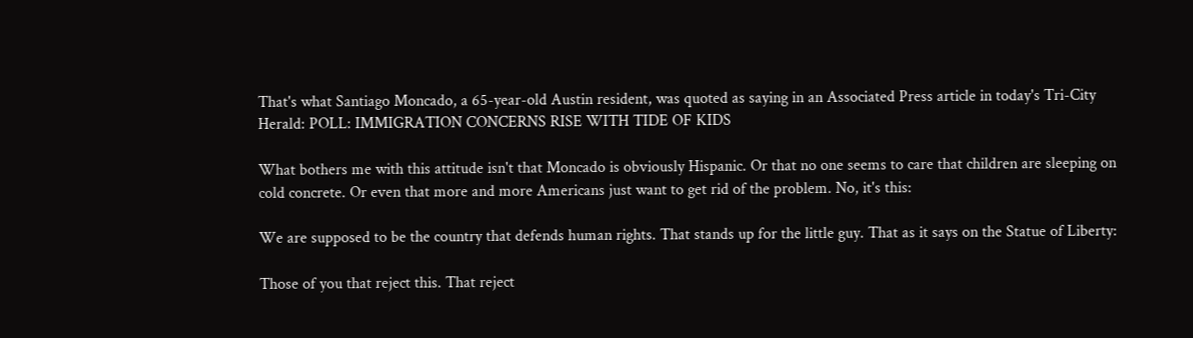That's what Santiago Moncado, a 65-year-old Austin resident, was quoted as saying in an Associated Press article in today's Tri-City Herald: POLL: IMMIGRATION CONCERNS RISE WITH TIDE OF KIDS

What bothers me with this attitude isn't that Moncado is obviously Hispanic. Or that no one seems to care that children are sleeping on cold concrete. Or even that more and more Americans just want to get rid of the problem. No, it's this:

We are supposed to be the country that defends human rights. That stands up for the little guy. That as it says on the Statue of Liberty:

Those of you that reject this. That reject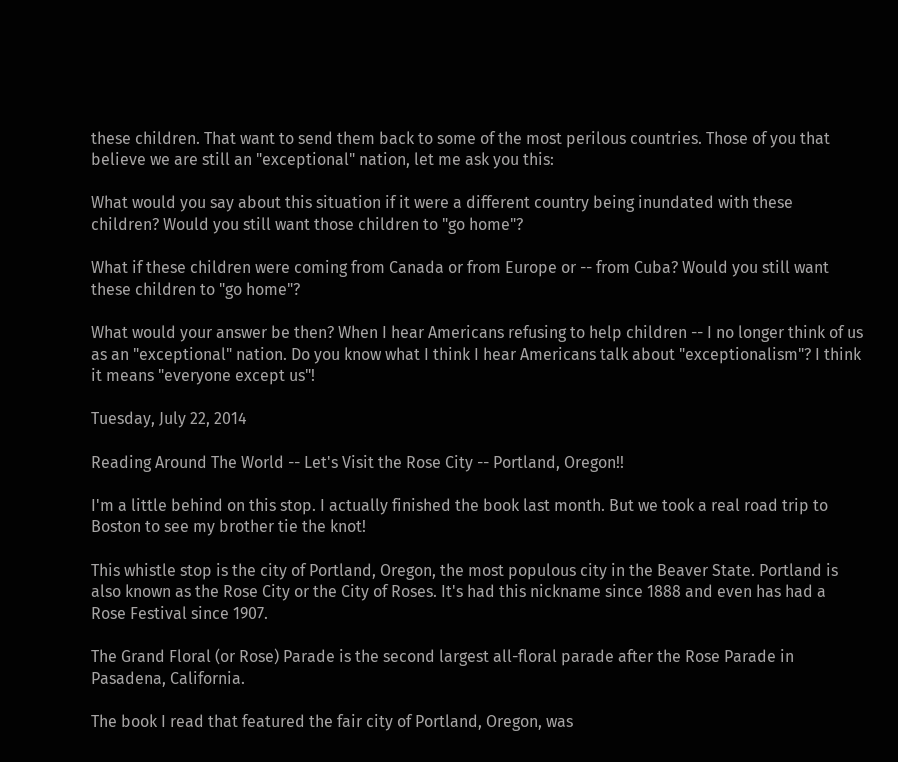these children. That want to send them back to some of the most perilous countries. Those of you that believe we are still an "exceptional" nation, let me ask you this:

What would you say about this situation if it were a different country being inundated with these children? Would you still want those children to "go home"?

What if these children were coming from Canada or from Europe or -- from Cuba? Would you still want these children to "go home"?

What would your answer be then? When I hear Americans refusing to help children -- I no longer think of us as an "exceptional" nation. Do you know what I think I hear Americans talk about "exceptionalism"? I think it means "everyone except us"!

Tuesday, July 22, 2014

Reading Around The World -- Let's Visit the Rose City -- Portland, Oregon!!

I'm a little behind on this stop. I actually finished the book last month. But we took a real road trip to Boston to see my brother tie the knot!

This whistle stop is the city of Portland, Oregon, the most populous city in the Beaver State. Portland is also known as the Rose City or the City of Roses. It's had this nickname since 1888 and even has had a Rose Festival since 1907.

The Grand Floral (or Rose) Parade is the second largest all-floral parade after the Rose Parade in Pasadena, California.

The book I read that featured the fair city of Portland, Oregon, was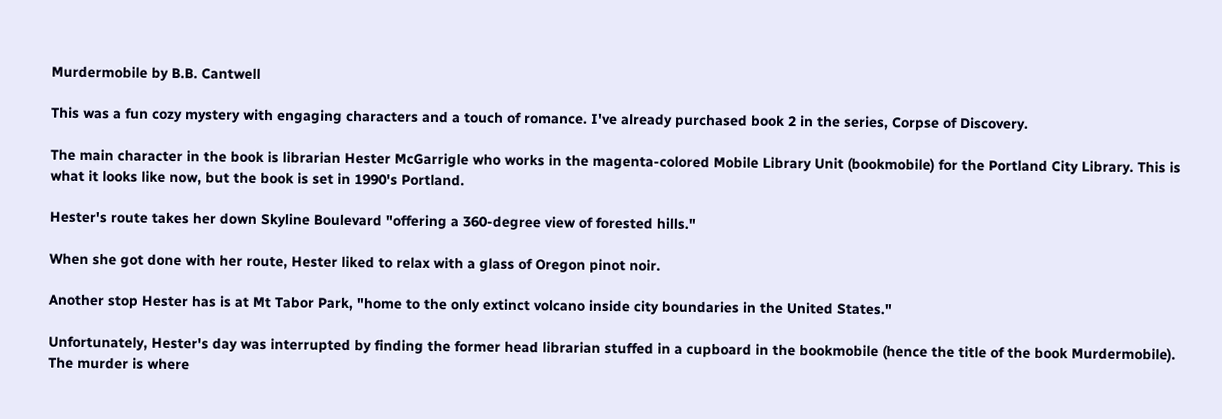Murdermobile by B.B. Cantwell

This was a fun cozy mystery with engaging characters and a touch of romance. I've already purchased book 2 in the series, Corpse of Discovery.

The main character in the book is librarian Hester McGarrigle who works in the magenta-colored Mobile Library Unit (bookmobile) for the Portland City Library. This is what it looks like now, but the book is set in 1990's Portland.

Hester's route takes her down Skyline Boulevard "offering a 360-degree view of forested hills."

When she got done with her route, Hester liked to relax with a glass of Oregon pinot noir.

Another stop Hester has is at Mt Tabor Park, "home to the only extinct volcano inside city boundaries in the United States."

Unfortunately, Hester's day was interrupted by finding the former head librarian stuffed in a cupboard in the bookmobile (hence the title of the book Murdermobile). The murder is where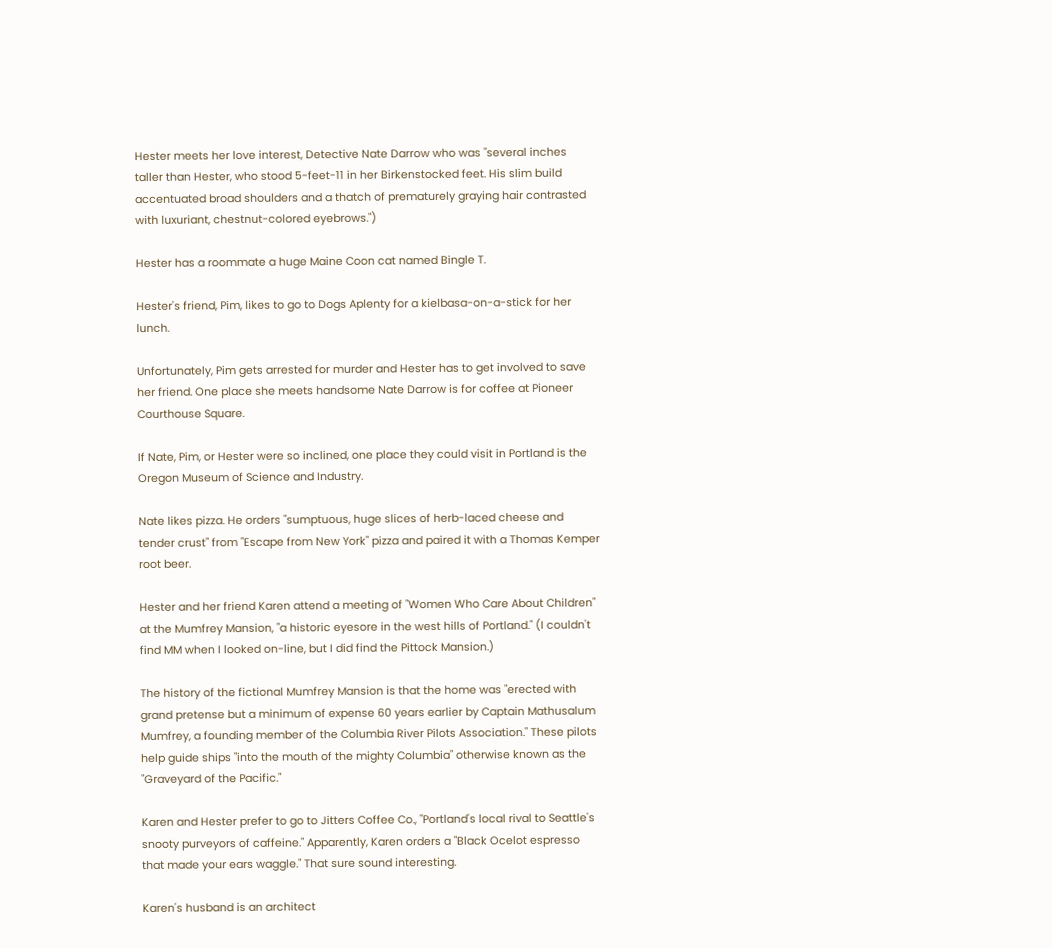Hester meets her love interest, Detective Nate Darrow who was "several inches taller than Hester, who stood 5-feet-11 in her Birkenstocked feet. His slim build accentuated broad shoulders and a thatch of prematurely graying hair contrasted with luxuriant, chestnut-colored eyebrows.")

Hester has a roommate a huge Maine Coon cat named Bingle T.

Hester's friend, Pim, likes to go to Dogs Aplenty for a kielbasa-on-a-stick for her lunch.

Unfortunately, Pim gets arrested for murder and Hester has to get involved to save her friend. One place she meets handsome Nate Darrow is for coffee at Pioneer Courthouse Square.

If Nate, Pim, or Hester were so inclined, one place they could visit in Portland is the Oregon Museum of Science and Industry.

Nate likes pizza. He orders "sumptuous, huge slices of herb-laced cheese and tender crust" from "Escape from New York" pizza and paired it with a Thomas Kemper root beer.

Hester and her friend Karen attend a meeting of "Women Who Care About Children" at the Mumfrey Mansion, "a historic eyesore in the west hills of Portland." (I couldn't find MM when I looked on-line, but I did find the Pittock Mansion.)

The history of the fictional Mumfrey Mansion is that the home was "erected with grand pretense but a minimum of expense 60 years earlier by Captain Mathusalum Mumfrey, a founding member of the Columbia River Pilots Association." These pilots help guide ships "into the mouth of the mighty Columbia" otherwise known as the "Graveyard of the Pacific."

Karen and Hester prefer to go to Jitters Coffee Co., "Portland's local rival to Seattle's snooty purveyors of caffeine." Apparently, Karen orders a "Black Ocelot espresso that made your ears waggle." That sure sound interesting.

Karen's husband is an architect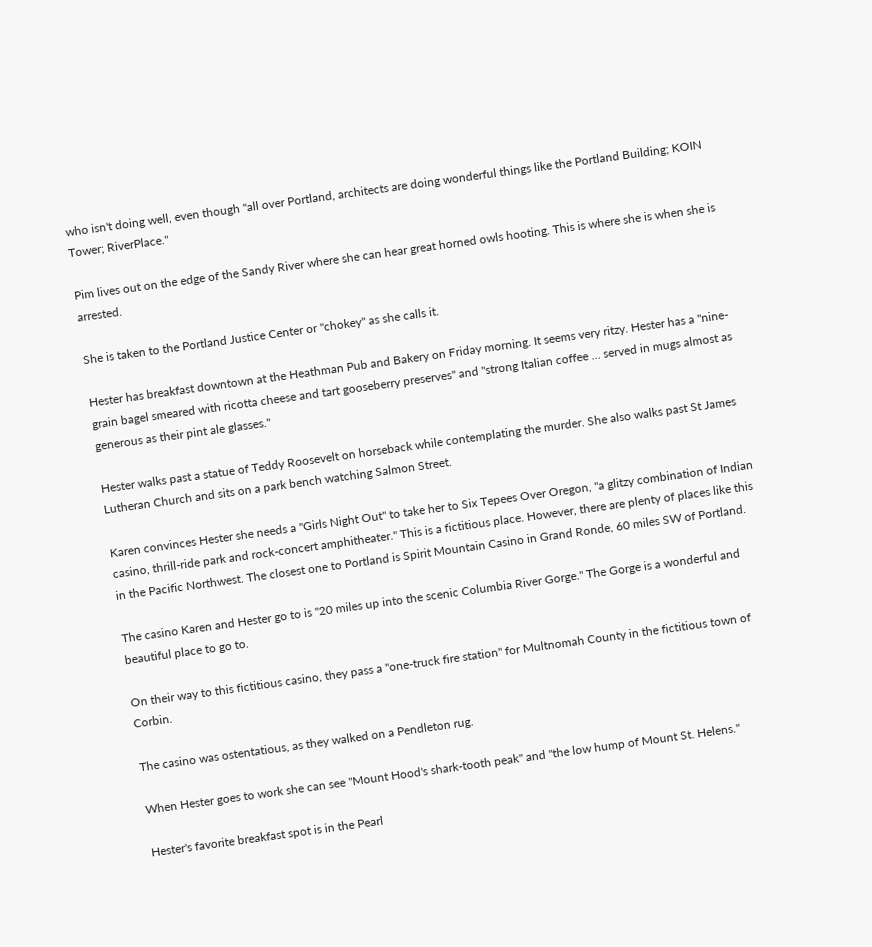who isn't doing well, even though "all over Portland, architects are doing wonderful things like the Portland Building; KOIN Tower; RiverPlace."

Pim lives out on the edge of the Sandy River where she can hear great horned owls hooting. This is where she is when she is arrested.

She is taken to the Portland Justice Center or "chokey" as she calls it.

Hester has breakfast downtown at the Heathman Pub and Bakery on Friday morning. It seems very ritzy. Hester has a "nine-grain bagel smeared with ricotta cheese and tart gooseberry preserves" and "strong Italian coffee ... served in mugs almost as generous as their pint ale glasses."

Hester walks past a statue of Teddy Roosevelt on horseback while contemplating the murder. She also walks past St James Lutheran Church and sits on a park bench watching Salmon Street.

Karen convinces Hester she needs a "Girls Night Out" to take her to Six Tepees Over Oregon, "a glitzy combination of Indian casino, thrill-ride park and rock-concert amphitheater." This is a fictitious place. However, there are plenty of places like this in the Pacific Northwest. The closest one to Portland is Spirit Mountain Casino in Grand Ronde, 60 miles SW of Portland.

The casino Karen and Hester go to is "20 miles up into the scenic Columbia River Gorge." The Gorge is a wonderful and beautiful place to go to.

On their way to this fictitious casino, they pass a "one-truck fire station" for Multnomah County in the fictitious town of Corbin.

The casino was ostentatious, as they walked on a Pendleton rug.

When Hester goes to work she can see "Mount Hood's shark-tooth peak" and "the low hump of Mount St. Helens."

Hester's favorite breakfast spot is in the Pearl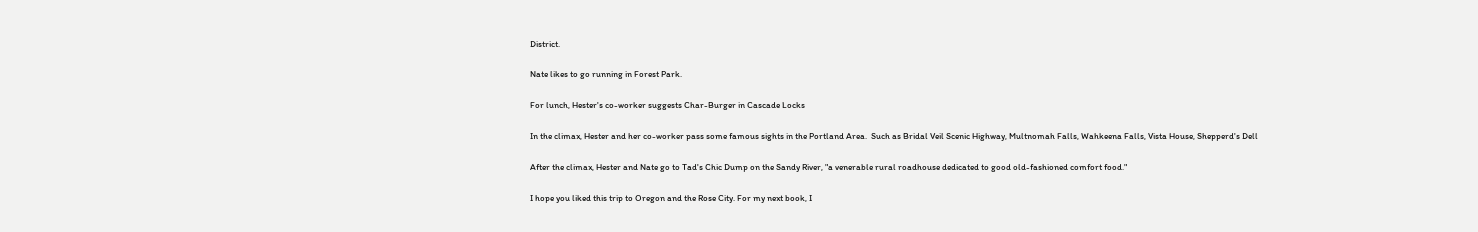District.

Nate likes to go running in Forest Park.

For lunch, Hester's co-worker suggests Char-Burger in Cascade Locks

In the climax, Hester and her co-worker pass some famous sights in the Portland Area.  Such as Bridal Veil Scenic Highway, Multnomah Falls, Wahkeena Falls, Vista House, Shepperd's Dell

After the climax, Hester and Nate go to Tad's Chic Dump on the Sandy River, "a venerable rural roadhouse dedicated to good old-fashioned comfort food."

I hope you liked this trip to Oregon and the Rose City. For my next book, I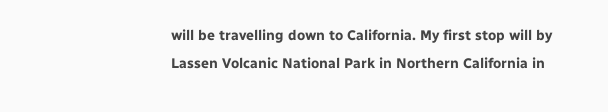will be travelling down to California. My first stop will by Lassen Volcanic National Park in Northern California in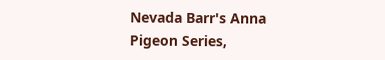Nevada Barr's Anna Pigeon Series,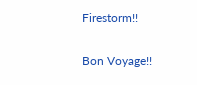Firestorm!!

Bon Voyage!!